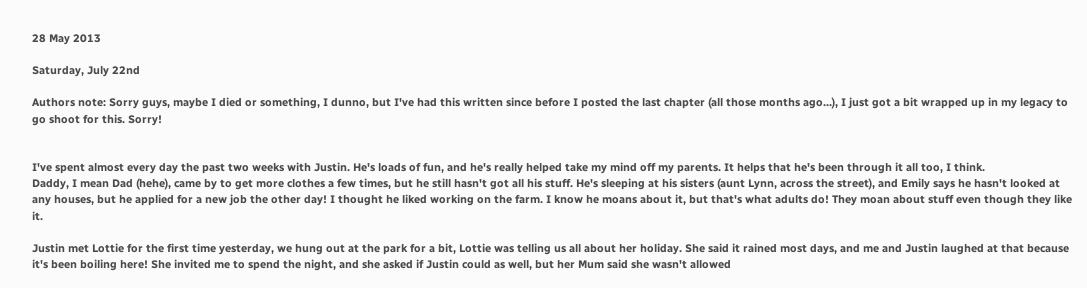28 May 2013

Saturday, July 22nd

Authors note: Sorry guys, maybe I died or something, I dunno, but I've had this written since before I posted the last chapter (all those months ago...), I just got a bit wrapped up in my legacy to go shoot for this. Sorry!


I've spent almost every day the past two weeks with Justin. He's loads of fun, and he's really helped take my mind off my parents. It helps that he's been through it all too, I think.
Daddy, I mean Dad (hehe), came by to get more clothes a few times, but he still hasn't got all his stuff. He's sleeping at his sisters (aunt Lynn, across the street), and Emily says he hasn't looked at any houses, but he applied for a new job the other day! I thought he liked working on the farm. I know he moans about it, but that's what adults do! They moan about stuff even though they like it.

Justin met Lottie for the first time yesterday, we hung out at the park for a bit, Lottie was telling us all about her holiday. She said it rained most days, and me and Justin laughed at that because it's been boiling here! She invited me to spend the night, and she asked if Justin could as well, but her Mum said she wasn't allowed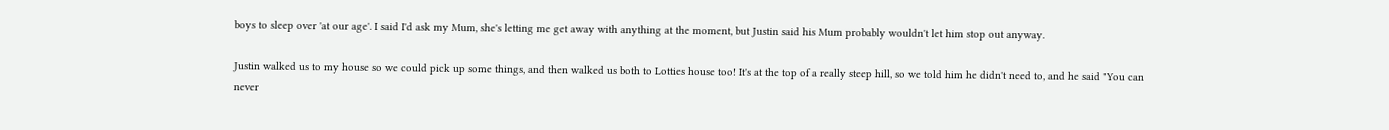boys to sleep over 'at our age'. I said I'd ask my Mum, she's letting me get away with anything at the moment, but Justin said his Mum probably wouldn't let him stop out anyway.

Justin walked us to my house so we could pick up some things, and then walked us both to Lotties house too! It's at the top of a really steep hill, so we told him he didn't need to, and he said "You can never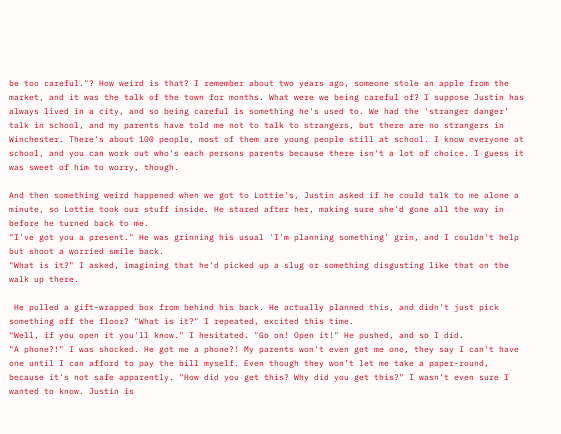be too careful."? How weird is that? I remember about two years ago, someone stole an apple from the market, and it was the talk of the town for months. What were we being careful of? I suppose Justin has always lived in a city, and so being careful is something he's used to. We had the 'stranger danger' talk in school, and my parents have told me not to talk to strangers, but there are no strangers in Winchester. There's about 100 people, most of them are young people still at school. I know everyone at school, and you can work out who's each persons parents because there isn't a lot of choice. I guess it was sweet of him to worry, though.

And then something weird happened when we got to Lottie's, Justin asked if he could talk to me alone a minute, so Lottie took our stuff inside. He stared after her, making sure she'd gone all the way in before he turned back to me.
"I've got you a present." He was grinning his usual 'I'm planning something' grin, and I couldn't help but shoot a worried smile back.
"What is it?" I asked, imagining that he'd picked up a slug or something disgusting like that on the walk up there.

 He pulled a gift-wrapped box from behind his back. He actually planned this, and didn't just pick something off the floor? "What is it?" I repeated, excited this time.
"Well, if you open it you'll know." I hesitated. "Go on! Open it!" He pushed, and so I did.
"A phone?!" I was shocked. He got me a phone?! My parents won't even get me one, they say I can't have one until I can afford to pay the bill myself. Even though they won't let me take a paper-round, because it's not safe apparently. "How did you get this? Why did you get this?" I wasn't even sure I wanted to know. Justin is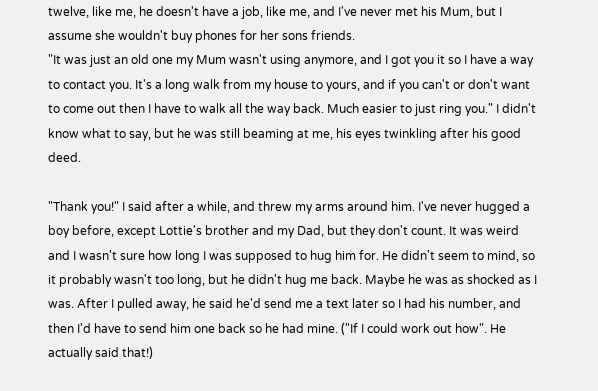twelve, like me, he doesn't have a job, like me, and I've never met his Mum, but I assume she wouldn't buy phones for her sons friends.
"It was just an old one my Mum wasn't using anymore, and I got you it so I have a way to contact you. It's a long walk from my house to yours, and if you can't or don't want to come out then I have to walk all the way back. Much easier to just ring you." I didn't know what to say, but he was still beaming at me, his eyes twinkling after his good deed.

"Thank you!" I said after a while, and threw my arms around him. I've never hugged a boy before, except Lottie's brother and my Dad, but they don't count. It was weird and I wasn't sure how long I was supposed to hug him for. He didn't seem to mind, so it probably wasn't too long, but he didn't hug me back. Maybe he was as shocked as I was. After I pulled away, he said he'd send me a text later so I had his number, and then I'd have to send him one back so he had mine. ("If I could work out how". He actually said that!)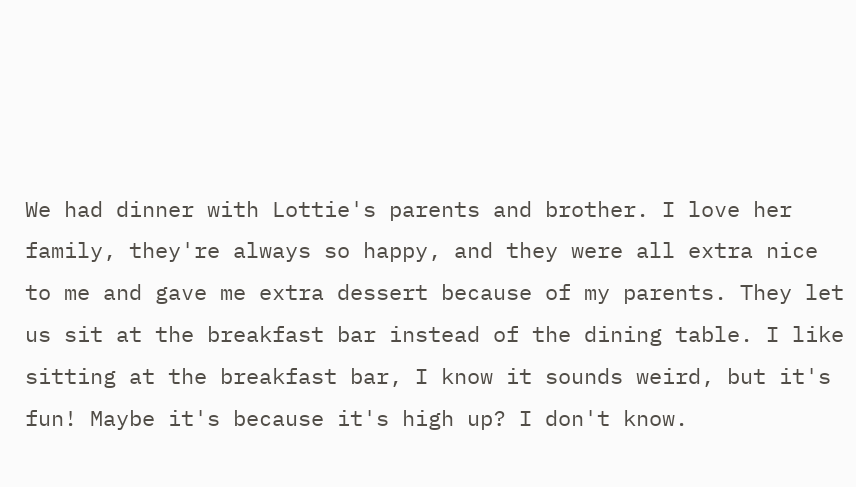We had dinner with Lottie's parents and brother. I love her family, they're always so happy, and they were all extra nice to me and gave me extra dessert because of my parents. They let us sit at the breakfast bar instead of the dining table. I like sitting at the breakfast bar, I know it sounds weird, but it's fun! Maybe it's because it's high up? I don't know.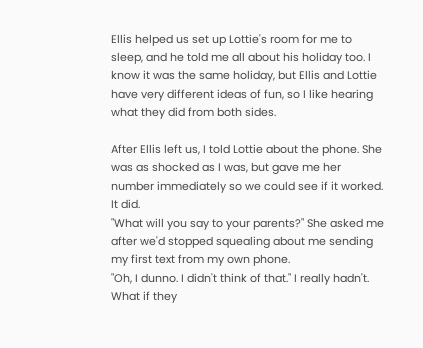Ellis helped us set up Lottie's room for me to sleep, and he told me all about his holiday too. I know it was the same holiday, but Ellis and Lottie have very different ideas of fun, so I like hearing what they did from both sides.

After Ellis left us, I told Lottie about the phone. She was as shocked as I was, but gave me her number immediately so we could see if it worked. It did.
"What will you say to your parents?" She asked me after we'd stopped squealing about me sending my first text from my own phone.
"Oh, I dunno. I didn't think of that." I really hadn't. What if they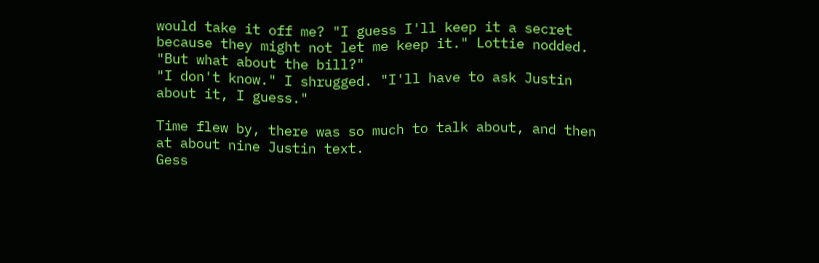would take it off me? "I guess I'll keep it a secret because they might not let me keep it." Lottie nodded.
"But what about the bill?"
"I don't know." I shrugged. "I'll have to ask Justin about it, I guess."

Time flew by, there was so much to talk about, and then at about nine Justin text.
Gess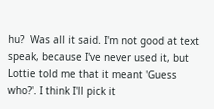hu?  Was all it said. I'm not good at text speak, because I've never used it, but Lottie told me that it meant 'Guess who?'. I think I'll pick it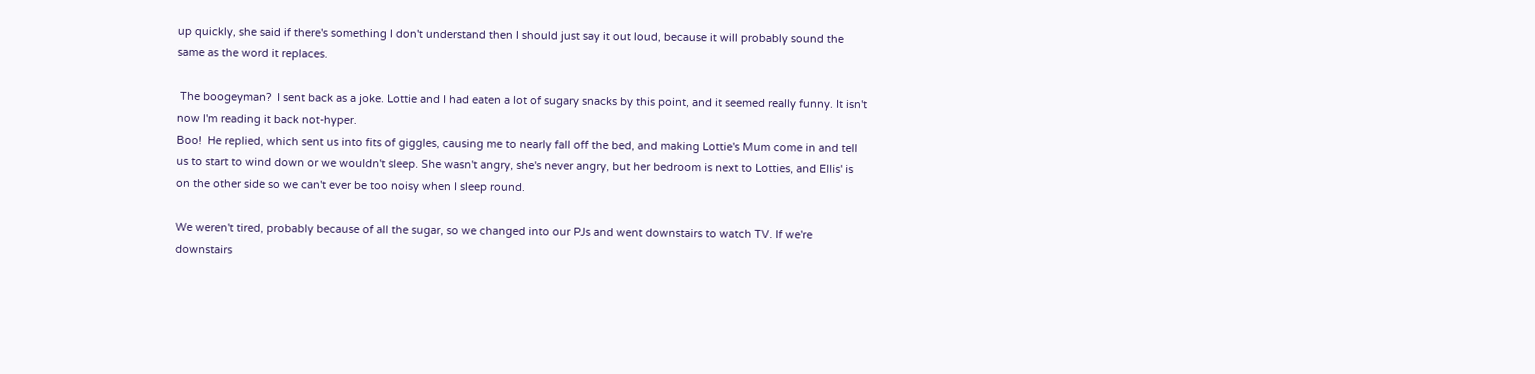up quickly, she said if there's something I don't understand then I should just say it out loud, because it will probably sound the same as the word it replaces.

 The boogeyman?  I sent back as a joke. Lottie and I had eaten a lot of sugary snacks by this point, and it seemed really funny. It isn't now I'm reading it back not-hyper.
Boo!  He replied, which sent us into fits of giggles, causing me to nearly fall off the bed, and making Lottie's Mum come in and tell us to start to wind down or we wouldn't sleep. She wasn't angry, she's never angry, but her bedroom is next to Lotties, and Ellis' is on the other side so we can't ever be too noisy when I sleep round.

We weren't tired, probably because of all the sugar, so we changed into our PJs and went downstairs to watch TV. If we're downstairs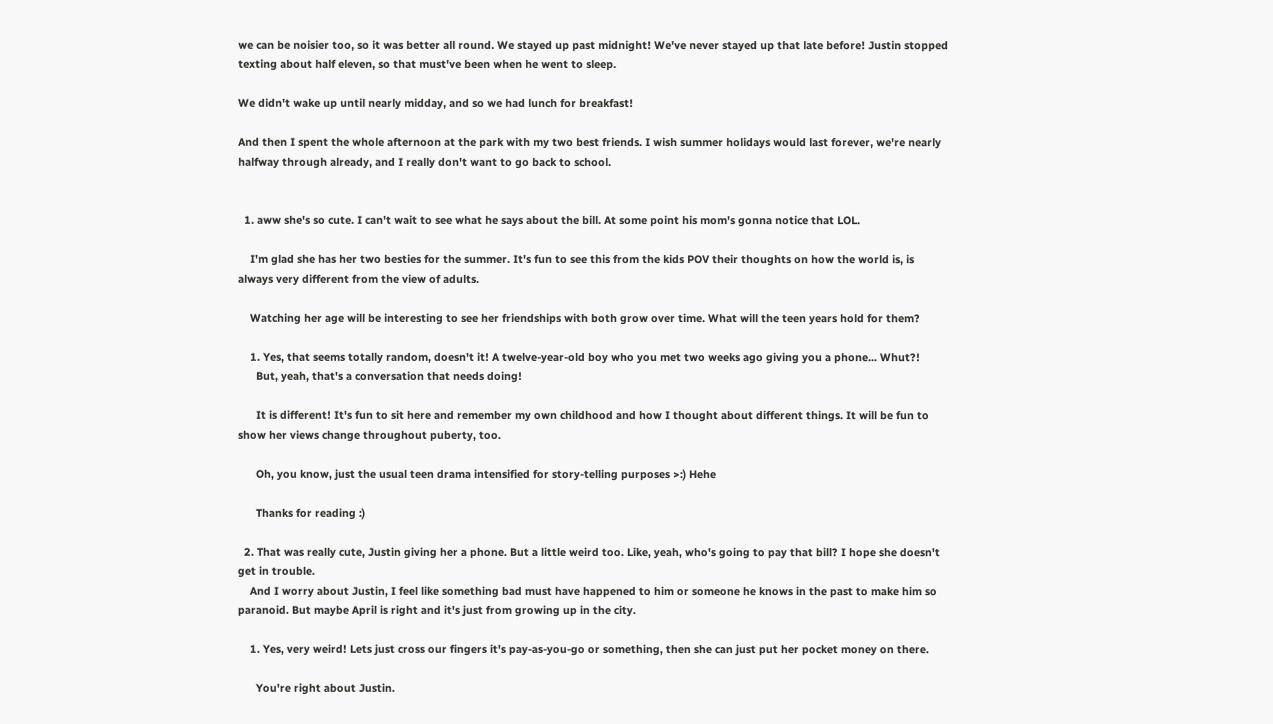we can be noisier too, so it was better all round. We stayed up past midnight! We've never stayed up that late before! Justin stopped texting about half eleven, so that must've been when he went to sleep.

We didn't wake up until nearly midday, and so we had lunch for breakfast!

And then I spent the whole afternoon at the park with my two best friends. I wish summer holidays would last forever, we're nearly halfway through already, and I really don't want to go back to school.


  1. aww she's so cute. I can't wait to see what he says about the bill. At some point his mom's gonna notice that LOL.

    I'm glad she has her two besties for the summer. It's fun to see this from the kids POV their thoughts on how the world is, is always very different from the view of adults.

    Watching her age will be interesting to see her friendships with both grow over time. What will the teen years hold for them?

    1. Yes, that seems totally random, doesn't it! A twelve-year-old boy who you met two weeks ago giving you a phone... Whut?!
      But, yeah, that's a conversation that needs doing!

      It is different! It's fun to sit here and remember my own childhood and how I thought about different things. It will be fun to show her views change throughout puberty, too.

      Oh, you know, just the usual teen drama intensified for story-telling purposes >:) Hehe

      Thanks for reading :)

  2. That was really cute, Justin giving her a phone. But a little weird too. Like, yeah, who's going to pay that bill? I hope she doesn't get in trouble.
    And I worry about Justin, I feel like something bad must have happened to him or someone he knows in the past to make him so paranoid. But maybe April is right and it's just from growing up in the city.

    1. Yes, very weird! Lets just cross our fingers it's pay-as-you-go or something, then she can just put her pocket money on there.

      You're right about Justin.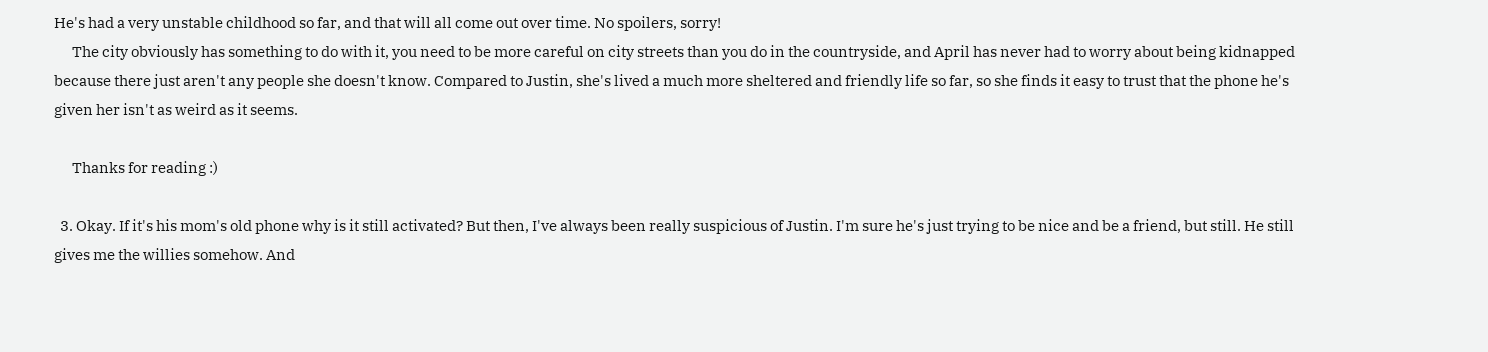He's had a very unstable childhood so far, and that will all come out over time. No spoilers, sorry!
      The city obviously has something to do with it, you need to be more careful on city streets than you do in the countryside, and April has never had to worry about being kidnapped because there just aren't any people she doesn't know. Compared to Justin, she's lived a much more sheltered and friendly life so far, so she finds it easy to trust that the phone he's given her isn't as weird as it seems.

      Thanks for reading :)

  3. Okay. If it's his mom's old phone why is it still activated? But then, I've always been really suspicious of Justin. I'm sure he's just trying to be nice and be a friend, but still. He still gives me the willies somehow. And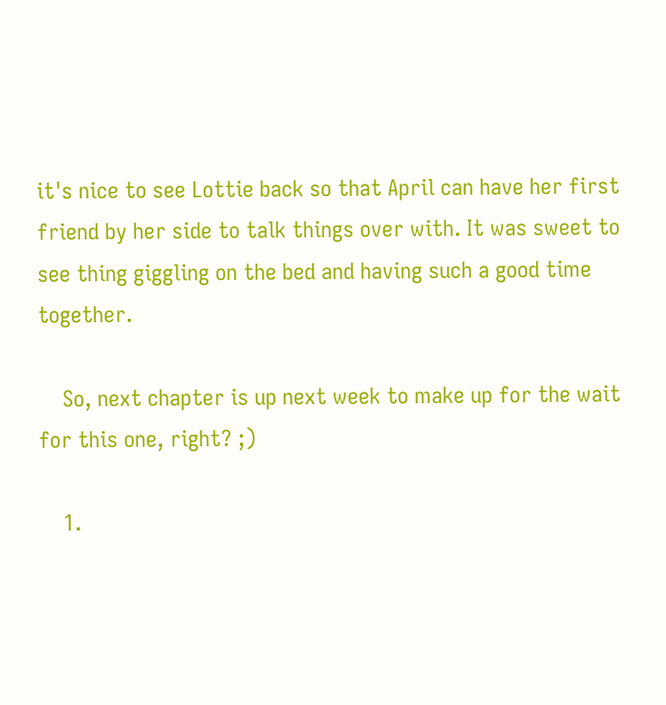it's nice to see Lottie back so that April can have her first friend by her side to talk things over with. It was sweet to see thing giggling on the bed and having such a good time together.

    So, next chapter is up next week to make up for the wait for this one, right? ;)

    1.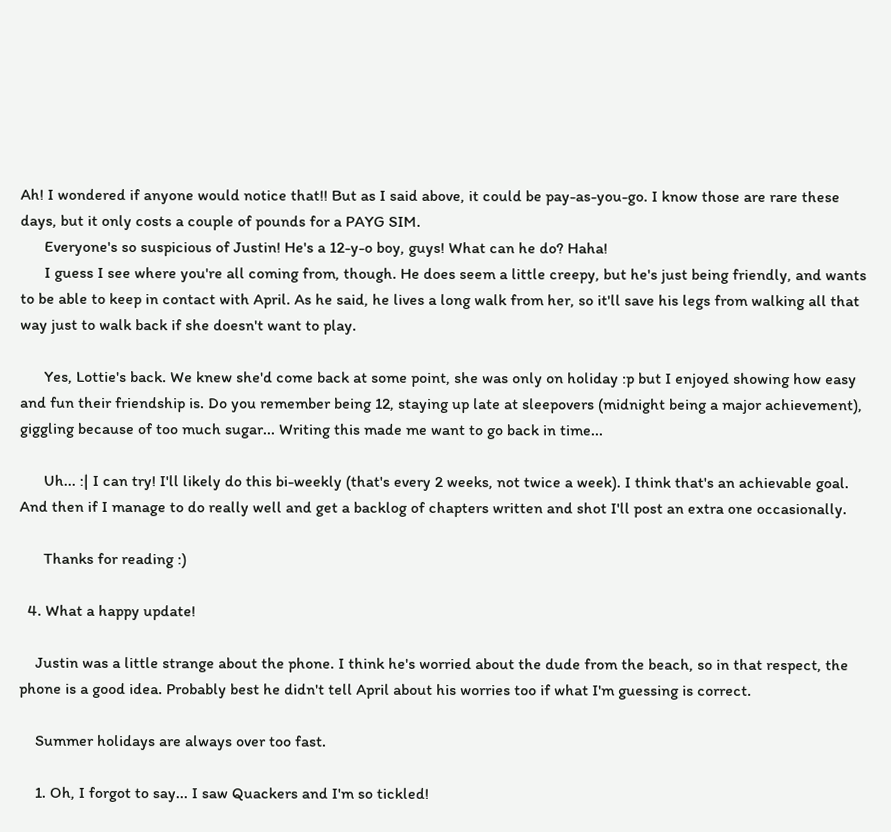Ah! I wondered if anyone would notice that!! But as I said above, it could be pay-as-you-go. I know those are rare these days, but it only costs a couple of pounds for a PAYG SIM.
      Everyone's so suspicious of Justin! He's a 12-y-o boy, guys! What can he do? Haha!
      I guess I see where you're all coming from, though. He does seem a little creepy, but he's just being friendly, and wants to be able to keep in contact with April. As he said, he lives a long walk from her, so it'll save his legs from walking all that way just to walk back if she doesn't want to play.

      Yes, Lottie's back. We knew she'd come back at some point, she was only on holiday :p but I enjoyed showing how easy and fun their friendship is. Do you remember being 12, staying up late at sleepovers (midnight being a major achievement), giggling because of too much sugar... Writing this made me want to go back in time...

      Uh... :| I can try! I'll likely do this bi-weekly (that's every 2 weeks, not twice a week). I think that's an achievable goal. And then if I manage to do really well and get a backlog of chapters written and shot I'll post an extra one occasionally.

      Thanks for reading :)

  4. What a happy update!

    Justin was a little strange about the phone. I think he's worried about the dude from the beach, so in that respect, the phone is a good idea. Probably best he didn't tell April about his worries too if what I'm guessing is correct.

    Summer holidays are always over too fast.

    1. Oh, I forgot to say... I saw Quackers and I'm so tickled!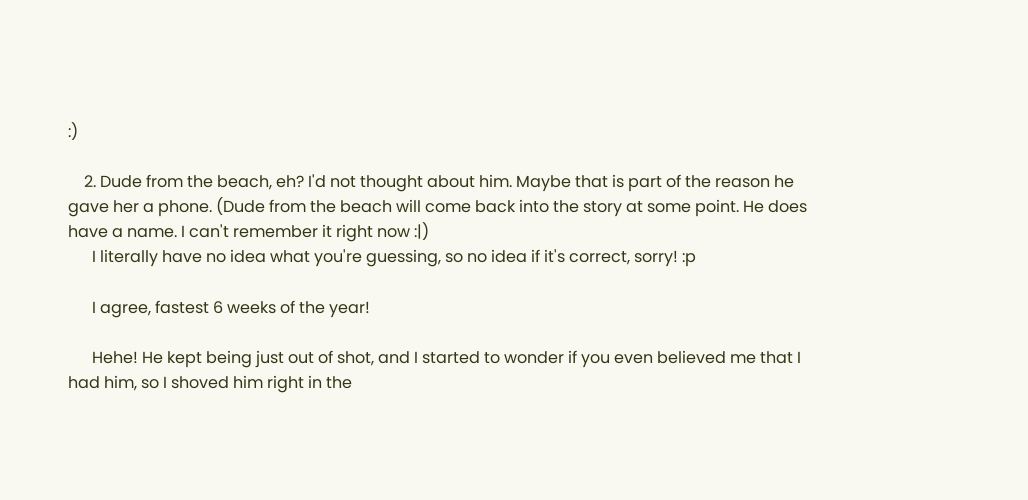:)

    2. Dude from the beach, eh? I'd not thought about him. Maybe that is part of the reason he gave her a phone. (Dude from the beach will come back into the story at some point. He does have a name. I can't remember it right now :|)
      I literally have no idea what you're guessing, so no idea if it's correct, sorry! :p

      I agree, fastest 6 weeks of the year!

      Hehe! He kept being just out of shot, and I started to wonder if you even believed me that I had him, so I shoved him right in the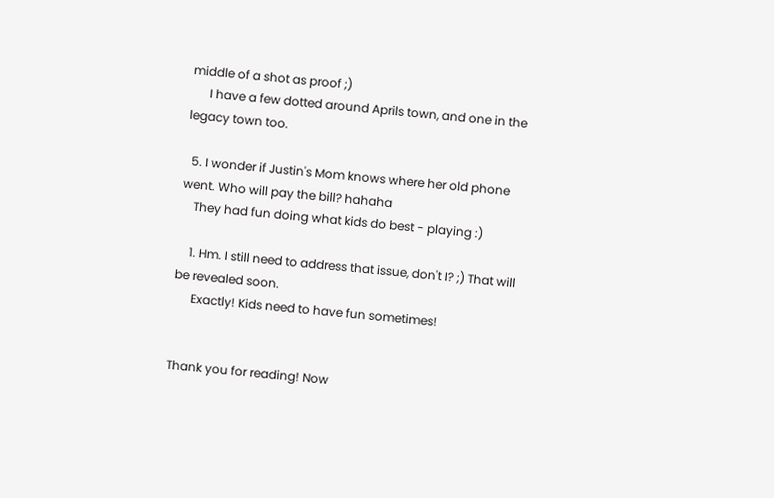middle of a shot as proof ;)
      I have a few dotted around Aprils town, and one in the legacy town too.

  5. I wonder if Justin's Mom knows where her old phone went. Who will pay the bill? hahaha
    They had fun doing what kids do best - playing :)

    1. Hm. I still need to address that issue, don't I? ;) That will be revealed soon.
      Exactly! Kids need to have fun sometimes!


Thank you for reading! Now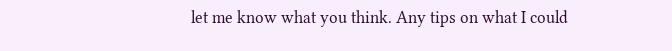let me know what you think. Any tips on what I could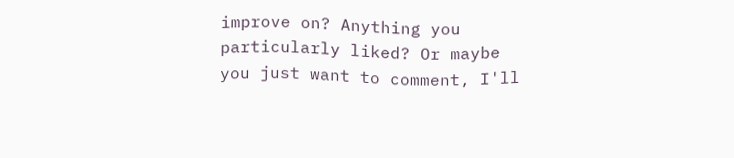improve on? Anything you particularly liked? Or maybe you just want to comment, I'll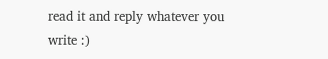read it and reply whatever you write :)